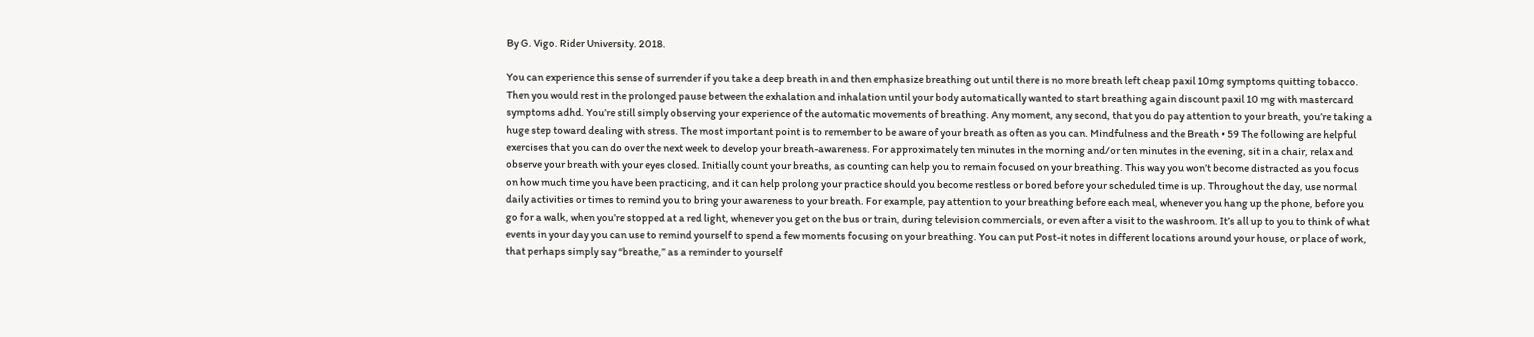By G. Vigo. Rider University. 2018.

You can experience this sense of surrender if you take a deep breath in and then emphasize breathing out until there is no more breath left cheap paxil 10mg symptoms quitting tobacco. Then you would rest in the prolonged pause between the exhalation and inhalation until your body automatically wanted to start breathing again discount paxil 10 mg with mastercard symptoms adhd. You’re still simply observing your experience of the automatic movements of breathing. Any moment, any second, that you do pay attention to your breath, you’re taking a huge step toward dealing with stress. The most important point is to remember to be aware of your breath as often as you can. Mindfulness and the Breath • 59 The following are helpful exercises that you can do over the next week to develop your breath-awareness. For approximately ten minutes in the morning and/or ten minutes in the evening, sit in a chair, relax and observe your breath with your eyes closed. Initially count your breaths, as counting can help you to remain focused on your breathing. This way you won’t become distracted as you focus on how much time you have been practicing, and it can help prolong your practice should you become restless or bored before your scheduled time is up. Throughout the day, use normal daily activities or times to remind you to bring your awareness to your breath. For example, pay attention to your breathing before each meal, whenever you hang up the phone, before you go for a walk, when you’re stopped at a red light, whenever you get on the bus or train, during television commercials, or even after a visit to the washroom. It’s all up to you to think of what events in your day you can use to remind yourself to spend a few moments focusing on your breathing. You can put Post-it notes in different locations around your house, or place of work, that perhaps simply say “breathe,” as a reminder to yourself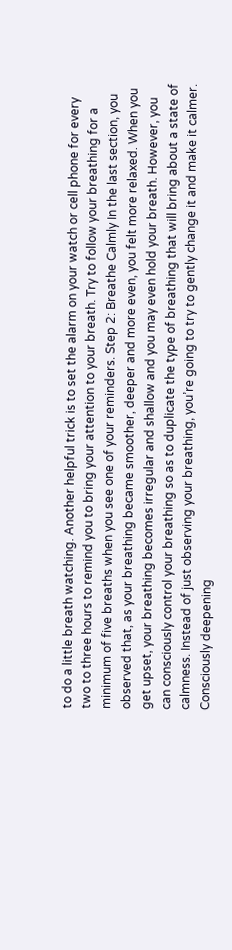to do a little breath watching. Another helpful trick is to set the alarm on your watch or cell phone for every two to three hours to remind you to bring your attention to your breath. Try to follow your breathing for a minimum of five breaths when you see one of your reminders. Step 2: Breathe Calmly In the last section, you observed that, as your breathing became smoother, deeper and more even, you felt more relaxed. When you get upset, your breathing becomes irregular and shallow and you may even hold your breath. However, you can consciously control your breathing so as to duplicate the type of breathing that will bring about a state of calmness. Instead of just observing your breathing, you’re going to try to gently change it and make it calmer. Consciously deepening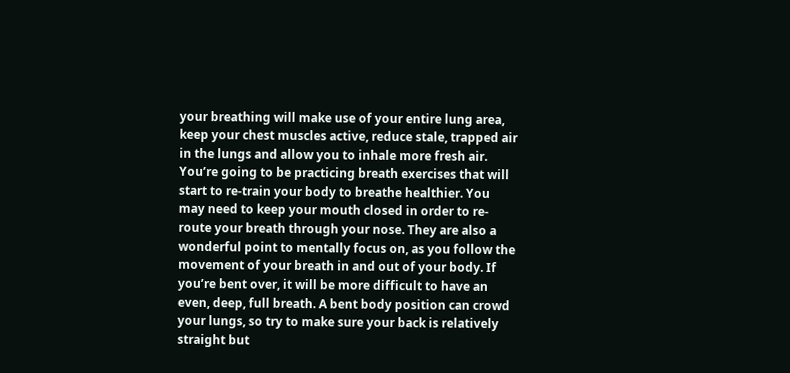your breathing will make use of your entire lung area, keep your chest muscles active, reduce stale, trapped air in the lungs and allow you to inhale more fresh air. You’re going to be practicing breath exercises that will start to re-train your body to breathe healthier. You may need to keep your mouth closed in order to re-route your breath through your nose. They are also a wonderful point to mentally focus on, as you follow the movement of your breath in and out of your body. If you’re bent over, it will be more difficult to have an even, deep, full breath. A bent body position can crowd your lungs, so try to make sure your back is relatively straight but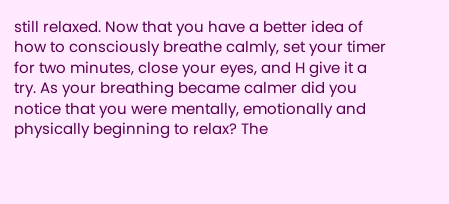still relaxed. Now that you have a better idea of how to consciously breathe calmly, set your timer for two minutes, close your eyes, and H give it a try. As your breathing became calmer did you notice that you were mentally, emotionally and physically beginning to relax? The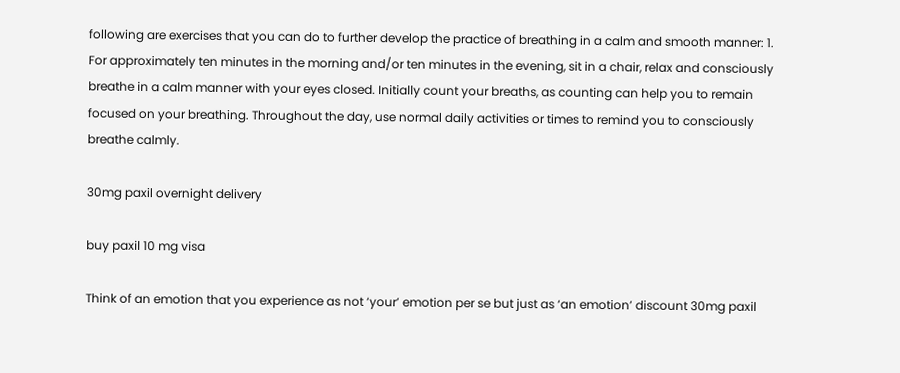following are exercises that you can do to further develop the practice of breathing in a calm and smooth manner: 1. For approximately ten minutes in the morning and/or ten minutes in the evening, sit in a chair, relax and consciously breathe in a calm manner with your eyes closed. Initially count your breaths, as counting can help you to remain focused on your breathing. Throughout the day, use normal daily activities or times to remind you to consciously breathe calmly.

30mg paxil overnight delivery

buy paxil 10 mg visa

Think of an emotion that you experience as not ‘your’ emotion per se but just as ‘an emotion’ discount 30mg paxil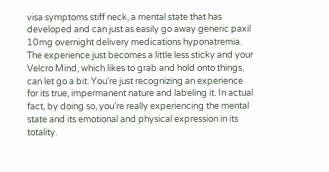visa symptoms stiff neck, a mental state that has developed and can just as easily go away generic paxil 10mg overnight delivery medications hyponatremia. The experience just becomes a little less sticky and your Velcro Mind, which likes to grab and hold onto things, can let go a bit. You’re just recognizing an experience for its true, impermanent nature and labeling it. In actual fact, by doing so, you’re really experiencing the mental state and its emotional and physical expression in its totality.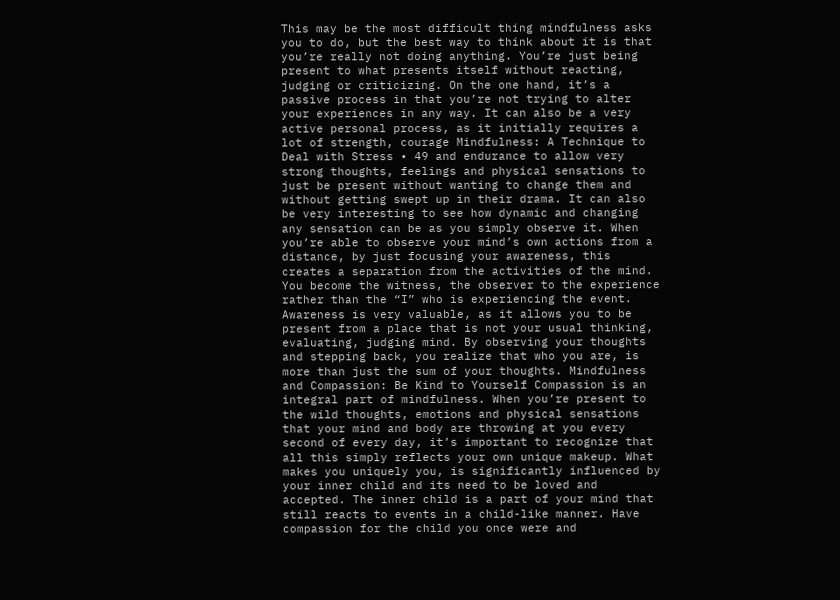This may be the most difficult thing mindfulness asks you to do, but the best way to think about it is that you’re really not doing anything. You’re just being present to what presents itself without reacting, judging or criticizing. On the one hand, it’s a passive process in that you’re not trying to alter your experiences in any way. It can also be a very active personal process, as it initially requires a lot of strength, courage Mindfulness: A Technique to Deal with Stress • 49 and endurance to allow very strong thoughts, feelings and physical sensations to just be present without wanting to change them and without getting swept up in their drama. It can also be very interesting to see how dynamic and changing any sensation can be as you simply observe it. When you’re able to observe your mind’s own actions from a distance, by just focusing your awareness, this creates a separation from the activities of the mind. You become the witness, the observer to the experience rather than the “I” who is experiencing the event. Awareness is very valuable, as it allows you to be present from a place that is not your usual thinking, evaluating, judging mind. By observing your thoughts and stepping back, you realize that who you are, is more than just the sum of your thoughts. Mindfulness and Compassion: Be Kind to Yourself Compassion is an integral part of mindfulness. When you’re present to the wild thoughts, emotions and physical sensations that your mind and body are throwing at you every second of every day, it’s important to recognize that all this simply reflects your own unique makeup. What makes you uniquely you, is significantly influenced by your inner child and its need to be loved and accepted. The inner child is a part of your mind that still reacts to events in a child-like manner. Have compassion for the child you once were and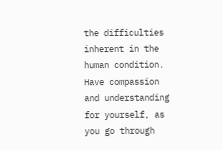the difficulties inherent in the human condition. Have compassion and understanding for yourself, as you go through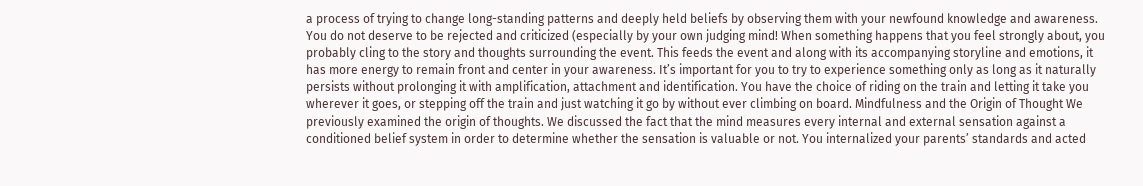a process of trying to change long-standing patterns and deeply held beliefs by observing them with your newfound knowledge and awareness. You do not deserve to be rejected and criticized (especially by your own judging mind! When something happens that you feel strongly about, you probably cling to the story and thoughts surrounding the event. This feeds the event and along with its accompanying storyline and emotions, it has more energy to remain front and center in your awareness. It’s important for you to try to experience something only as long as it naturally persists without prolonging it with amplification, attachment and identification. You have the choice of riding on the train and letting it take you wherever it goes, or stepping off the train and just watching it go by without ever climbing on board. Mindfulness and the Origin of Thought We previously examined the origin of thoughts. We discussed the fact that the mind measures every internal and external sensation against a conditioned belief system in order to determine whether the sensation is valuable or not. You internalized your parents’ standards and acted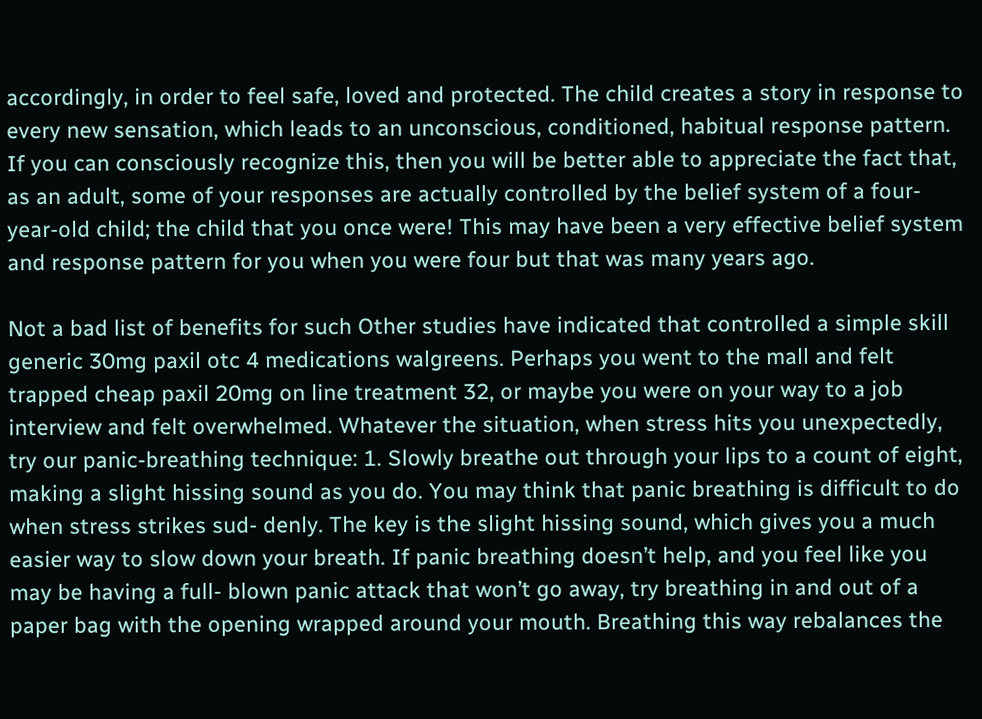accordingly, in order to feel safe, loved and protected. The child creates a story in response to every new sensation, which leads to an unconscious, conditioned, habitual response pattern. If you can consciously recognize this, then you will be better able to appreciate the fact that, as an adult, some of your responses are actually controlled by the belief system of a four-year-old child; the child that you once were! This may have been a very effective belief system and response pattern for you when you were four but that was many years ago.

Not a bad list of benefits for such Other studies have indicated that controlled a simple skill generic 30mg paxil otc 4 medications walgreens. Perhaps you went to the mall and felt trapped cheap paxil 20mg on line treatment 32, or maybe you were on your way to a job interview and felt overwhelmed. Whatever the situation, when stress hits you unexpectedly, try our panic-breathing technique: 1. Slowly breathe out through your lips to a count of eight, making a slight hissing sound as you do. You may think that panic breathing is difficult to do when stress strikes sud- denly. The key is the slight hissing sound, which gives you a much easier way to slow down your breath. If panic breathing doesn’t help, and you feel like you may be having a full- blown panic attack that won’t go away, try breathing in and out of a paper bag with the opening wrapped around your mouth. Breathing this way rebalances the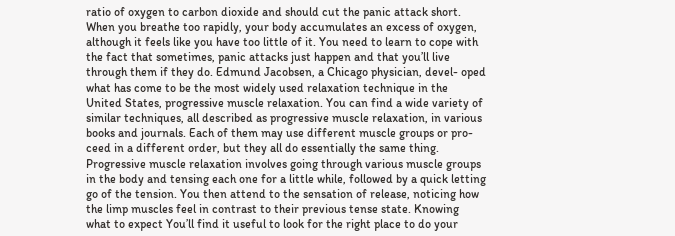ratio of oxygen to carbon dioxide and should cut the panic attack short. When you breathe too rapidly, your body accumulates an excess of oxygen, although it feels like you have too little of it. You need to learn to cope with the fact that sometimes, panic attacks just happen and that you’ll live through them if they do. Edmund Jacobsen, a Chicago physician, devel- oped what has come to be the most widely used relaxation technique in the United States, progressive muscle relaxation. You can find a wide variety of similar techniques, all described as progressive muscle relaxation, in various books and journals. Each of them may use different muscle groups or pro- ceed in a different order, but they all do essentially the same thing. Progressive muscle relaxation involves going through various muscle groups in the body and tensing each one for a little while, followed by a quick letting go of the tension. You then attend to the sensation of release, noticing how the limp muscles feel in contrast to their previous tense state. Knowing what to expect You’ll find it useful to look for the right place to do your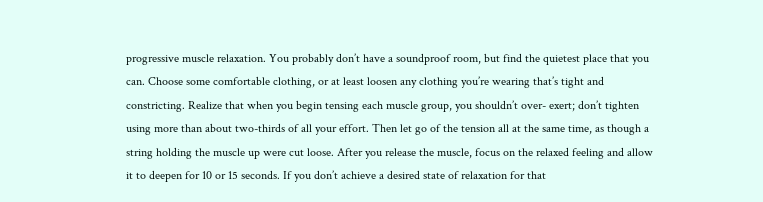progressive muscle relaxation. You probably don’t have a soundproof room, but find the quietest place that you can. Choose some comfortable clothing, or at least loosen any clothing you’re wearing that’s tight and constricting. Realize that when you begin tensing each muscle group, you shouldn’t over- exert; don’t tighten using more than about two-thirds of all your effort. Then let go of the tension all at the same time, as though a string holding the muscle up were cut loose. After you release the muscle, focus on the relaxed feeling and allow it to deepen for 10 or 15 seconds. If you don’t achieve a desired state of relaxation for that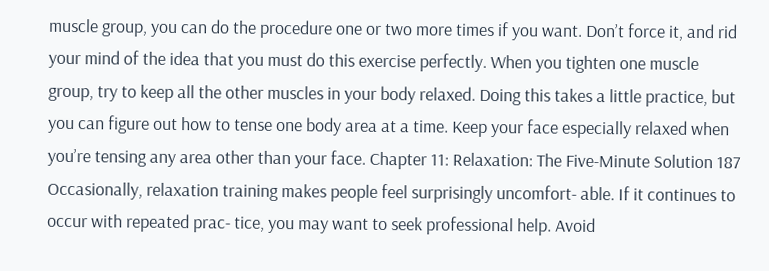muscle group, you can do the procedure one or two more times if you want. Don’t force it, and rid your mind of the idea that you must do this exercise perfectly. When you tighten one muscle group, try to keep all the other muscles in your body relaxed. Doing this takes a little practice, but you can figure out how to tense one body area at a time. Keep your face especially relaxed when you’re tensing any area other than your face. Chapter 11: Relaxation: The Five-Minute Solution 187 Occasionally, relaxation training makes people feel surprisingly uncomfort- able. If it continues to occur with repeated prac- tice, you may want to seek professional help. Avoid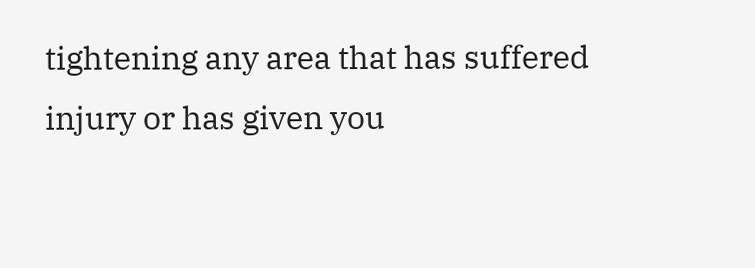tightening any area that has suffered injury or has given you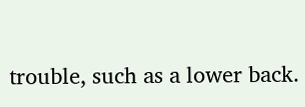trouble, such as a lower back.